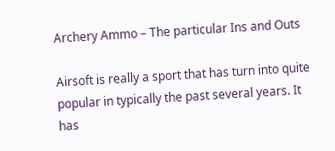Archery Ammo – The particular Ins and Outs

Airsoft is really a sport that has turn into quite popular in typically the past several years. It has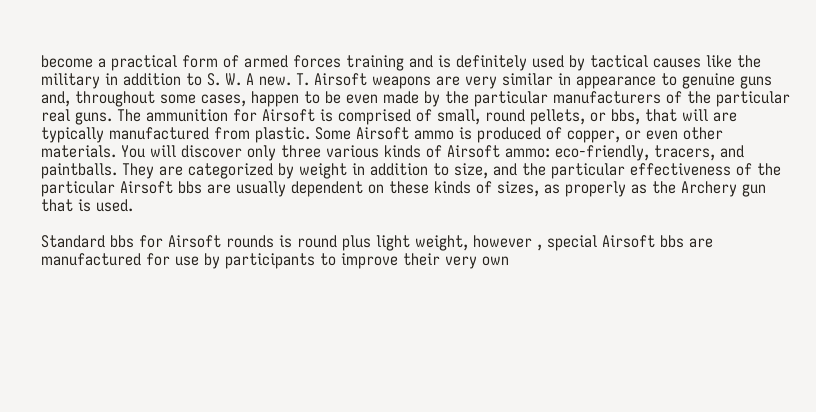become a practical form of armed forces training and is definitely used by tactical causes like the military in addition to S. W. A new. T. Airsoft weapons are very similar in appearance to genuine guns and, throughout some cases, happen to be even made by the particular manufacturers of the particular real guns. The ammunition for Airsoft is comprised of small, round pellets, or bbs, that will are typically manufactured from plastic. Some Airsoft ammo is produced of copper, or even other materials. You will discover only three various kinds of Airsoft ammo: eco-friendly, tracers, and paintballs. They are categorized by weight in addition to size, and the particular effectiveness of the particular Airsoft bbs are usually dependent on these kinds of sizes, as properly as the Archery gun that is used.

Standard bbs for Airsoft rounds is round plus light weight, however , special Airsoft bbs are manufactured for use by participants to improve their very own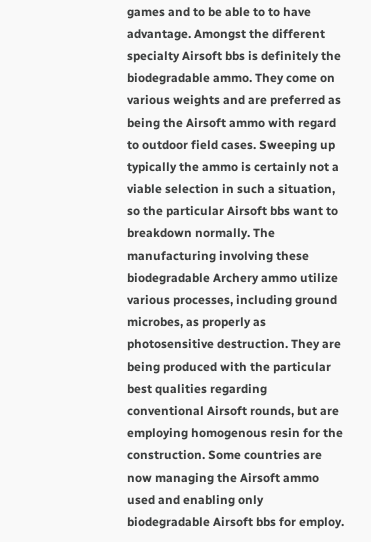games and to be able to to have advantage. Amongst the different specialty Airsoft bbs is definitely the biodegradable ammo. They come on various weights and are preferred as being the Airsoft ammo with regard to outdoor field cases. Sweeping up typically the ammo is certainly not a viable selection in such a situation, so the particular Airsoft bbs want to breakdown normally. The manufacturing involving these biodegradable Archery ammo utilize various processes, including ground microbes, as properly as photosensitive destruction. They are being produced with the particular best qualities regarding conventional Airsoft rounds, but are employing homogenous resin for the construction. Some countries are now managing the Airsoft ammo used and enabling only biodegradable Airsoft bbs for employ.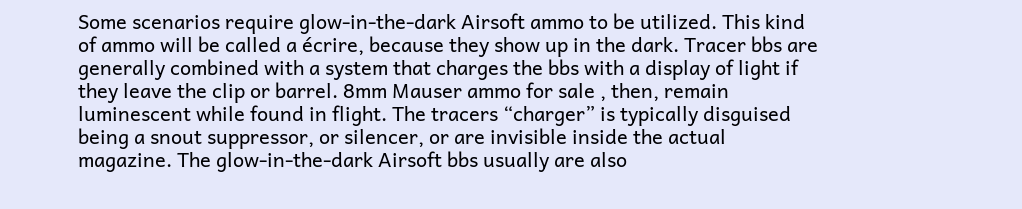Some scenarios require glow-in-the-dark Airsoft ammo to be utilized. This kind of ammo will be called a écrire, because they show up in the dark. Tracer bbs are generally combined with a system that charges the bbs with a display of light if they leave the clip or barrel. 8mm Mauser ammo for sale , then, remain luminescent while found in flight. The tracers “charger” is typically disguised being a snout suppressor, or silencer, or are invisible inside the actual magazine. The glow-in-the-dark Airsoft bbs usually are also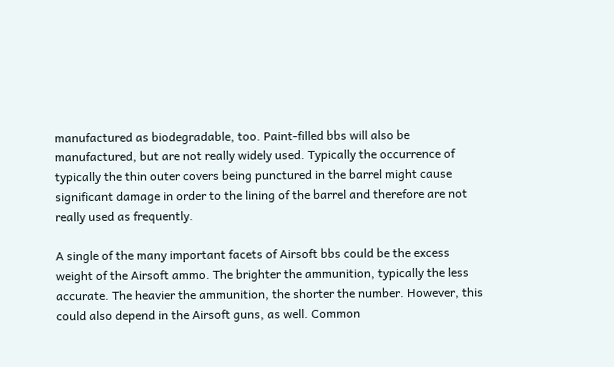manufactured as biodegradable, too. Paint-filled bbs will also be manufactured, but are not really widely used. Typically the occurrence of typically the thin outer covers being punctured in the barrel might cause significant damage in order to the lining of the barrel and therefore are not really used as frequently.

A single of the many important facets of Airsoft bbs could be the excess weight of the Airsoft ammo. The brighter the ammunition, typically the less accurate. The heavier the ammunition, the shorter the number. However, this could also depend in the Airsoft guns, as well. Common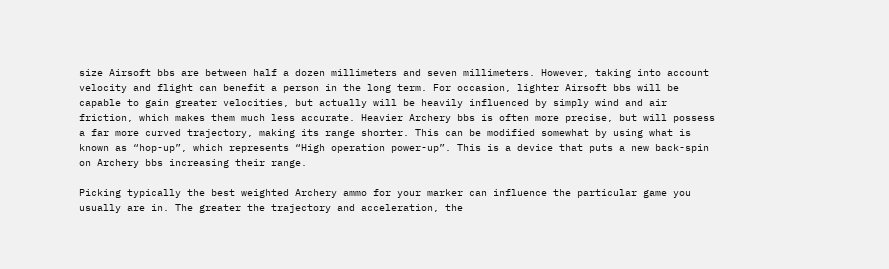size Airsoft bbs are between half a dozen millimeters and seven millimeters. However, taking into account velocity and flight can benefit a person in the long term. For occasion, lighter Airsoft bbs will be capable to gain greater velocities, but actually will be heavily influenced by simply wind and air friction, which makes them much less accurate. Heavier Archery bbs is often more precise, but will possess a far more curved trajectory, making its range shorter. This can be modified somewhat by using what is known as “hop-up”, which represents “High operation power-up”. This is a device that puts a new back-spin on Archery bbs increasing their range.

Picking typically the best weighted Archery ammo for your marker can influence the particular game you usually are in. The greater the trajectory and acceleration, the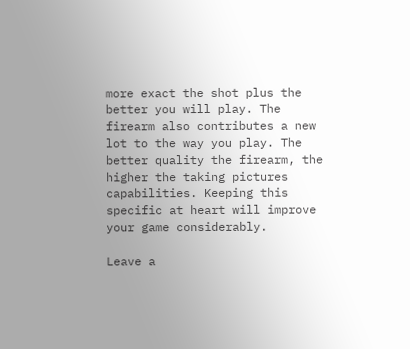more exact the shot plus the better you will play. The firearm also contributes a new lot to the way you play. The better quality the firearm, the higher the taking pictures capabilities. Keeping this specific at heart will improve your game considerably.

Leave a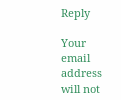Reply

Your email address will not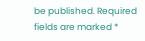be published. Required fields are marked *